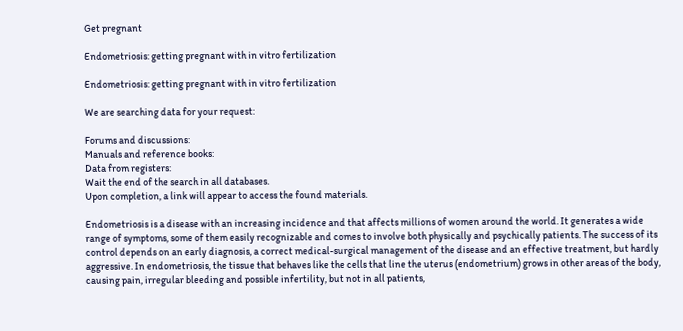Get pregnant

Endometriosis: getting pregnant with in vitro fertilization

Endometriosis: getting pregnant with in vitro fertilization

We are searching data for your request:

Forums and discussions:
Manuals and reference books:
Data from registers:
Wait the end of the search in all databases.
Upon completion, a link will appear to access the found materials.

Endometriosis is a disease with an increasing incidence and that affects millions of women around the world. It generates a wide range of symptoms, some of them easily recognizable and comes to involve both physically and psychically patients. The success of its control depends on an early diagnosis, a correct medical-surgical management of the disease and an effective treatment, but hardly aggressive. In endometriosis, the tissue that behaves like the cells that line the uterus (endometrium) grows in other areas of the body, causing pain, irregular bleeding and possible infertility, but not in all patients,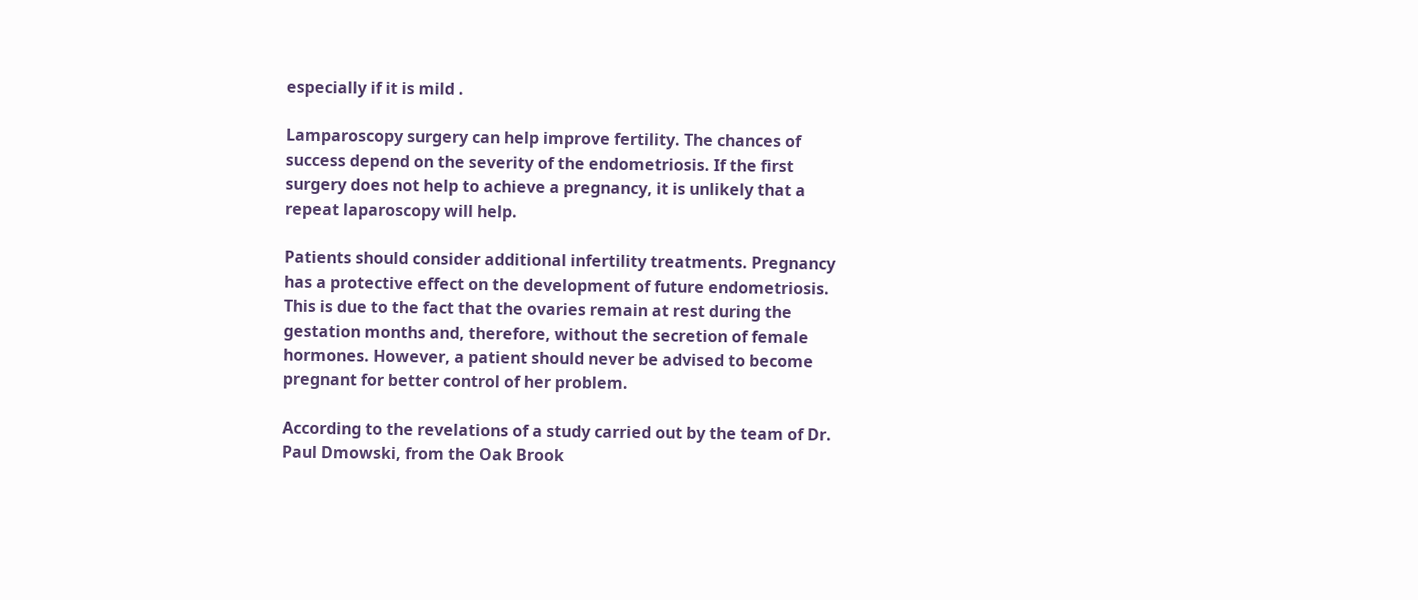especially if it is mild .

Lamparoscopy surgery can help improve fertility. The chances of success depend on the severity of the endometriosis. If the first surgery does not help to achieve a pregnancy, it is unlikely that a repeat laparoscopy will help.

Patients should consider additional infertility treatments. Pregnancy has a protective effect on the development of future endometriosis. This is due to the fact that the ovaries remain at rest during the gestation months and, therefore, without the secretion of female hormones. However, a patient should never be advised to become pregnant for better control of her problem.

According to the revelations of a study carried out by the team of Dr. Paul Dmowski, from the Oak Brook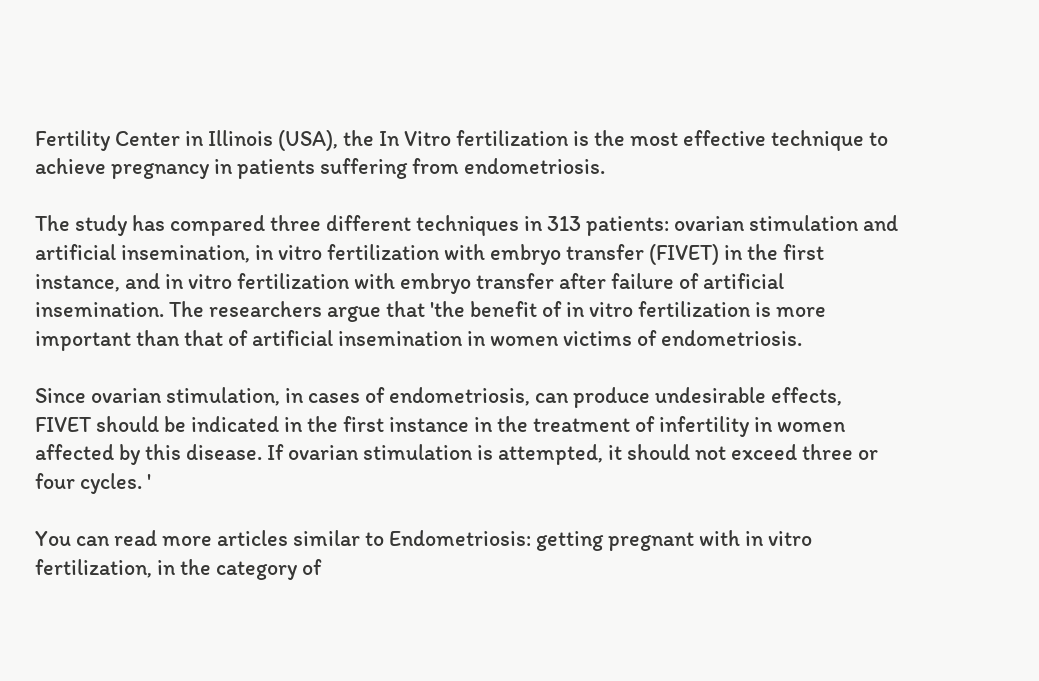Fertility Center in Illinois (USA), the In Vitro fertilization is the most effective technique to achieve pregnancy in patients suffering from endometriosis.

The study has compared three different techniques in 313 patients: ovarian stimulation and artificial insemination, in vitro fertilization with embryo transfer (FIVET) in the first instance, and in vitro fertilization with embryo transfer after failure of artificial insemination. The researchers argue that 'the benefit of in vitro fertilization is more important than that of artificial insemination in women victims of endometriosis.

Since ovarian stimulation, in cases of endometriosis, can produce undesirable effects, FIVET should be indicated in the first instance in the treatment of infertility in women affected by this disease. If ovarian stimulation is attempted, it should not exceed three or four cycles. '

You can read more articles similar to Endometriosis: getting pregnant with in vitro fertilization, in the category of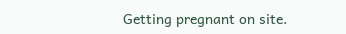Getting pregnant on site.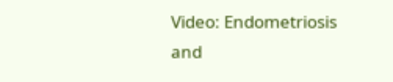Video: Endometriosis and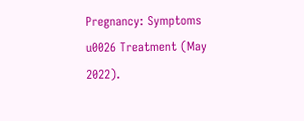Pregnancy: Symptoms u0026 Treatment (May 2022).